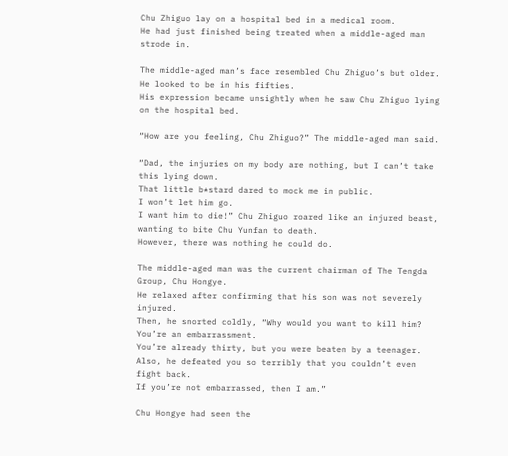Chu Zhiguo lay on a hospital bed in a medical room.
He had just finished being treated when a middle-aged man strode in.

The middle-aged man’s face resembled Chu Zhiguo’s but older.
He looked to be in his fifties.
His expression became unsightly when he saw Chu Zhiguo lying on the hospital bed.

“How are you feeling, Chu Zhiguo?” The middle-aged man said.

“Dad, the injuries on my body are nothing, but I can’t take this lying down.
That little b*stard dared to mock me in public.
I won’t let him go.
I want him to die!” Chu Zhiguo roared like an injured beast, wanting to bite Chu Yunfan to death.
However, there was nothing he could do.

The middle-aged man was the current chairman of The Tengda Group, Chu Hongye.
He relaxed after confirming that his son was not severely injured.
Then, he snorted coldly, “Why would you want to kill him? You’re an embarrassment.
You’re already thirty, but you were beaten by a teenager.
Also, he defeated you so terribly that you couldn’t even fight back.
If you’re not embarrassed, then I am.”

Chu Hongye had seen the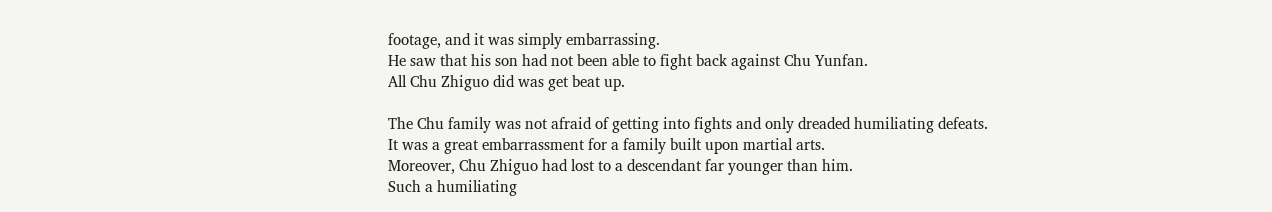footage, and it was simply embarrassing.
He saw that his son had not been able to fight back against Chu Yunfan.
All Chu Zhiguo did was get beat up.

The Chu family was not afraid of getting into fights and only dreaded humiliating defeats.
It was a great embarrassment for a family built upon martial arts.
Moreover, Chu Zhiguo had lost to a descendant far younger than him.
Such a humiliating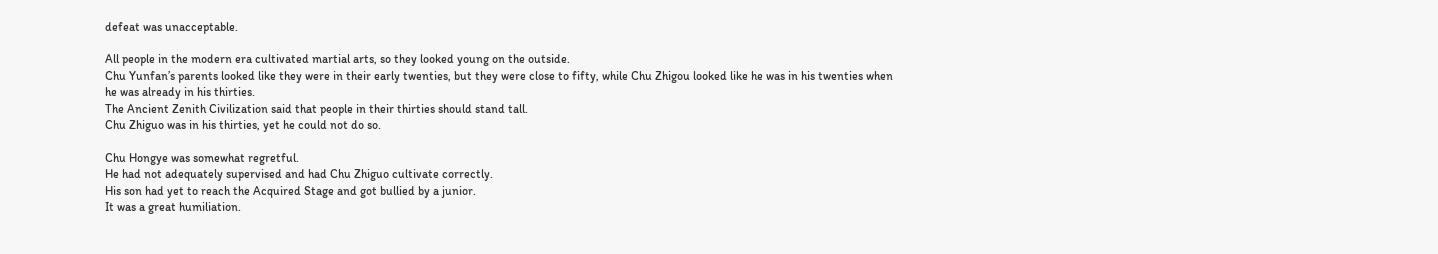defeat was unacceptable.

All people in the modern era cultivated martial arts, so they looked young on the outside.
Chu Yunfan’s parents looked like they were in their early twenties, but they were close to fifty, while Chu Zhigou looked like he was in his twenties when he was already in his thirties.
The Ancient Zenith Civilization said that people in their thirties should stand tall.
Chu Zhiguo was in his thirties, yet he could not do so.

Chu Hongye was somewhat regretful.
He had not adequately supervised and had Chu Zhiguo cultivate correctly.
His son had yet to reach the Acquired Stage and got bullied by a junior.
It was a great humiliation.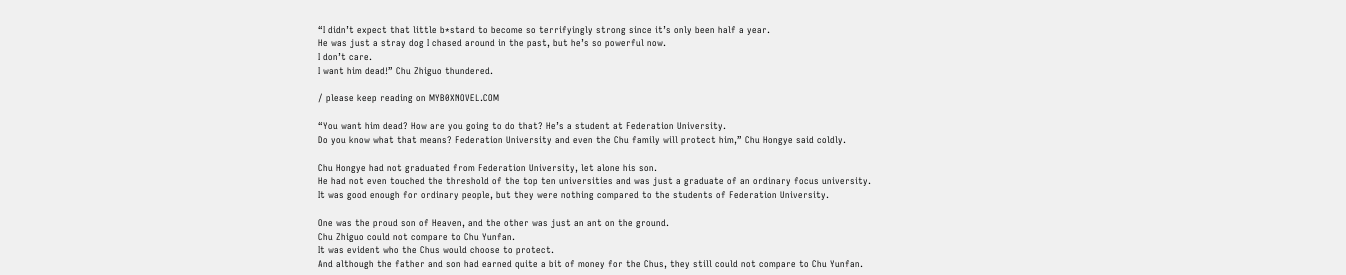“I didn’t expect that little b*stard to become so terrifyingly strong since it’s only been half a year.
He was just a stray dog I chased around in the past, but he’s so powerful now.
I don’t care.
I want him dead!” Chu Zhiguo thundered.

/ please keep reading on MYB0XNOVEL.COM

“You want him dead? How are you going to do that? He’s a student at Federation University.
Do you know what that means? Federation University and even the Chu family will protect him,” Chu Hongye said coldly.

Chu Hongye had not graduated from Federation University, let alone his son.
He had not even touched the threshold of the top ten universities and was just a graduate of an ordinary focus university.
It was good enough for ordinary people, but they were nothing compared to the students of Federation University.

One was the proud son of Heaven, and the other was just an ant on the ground.
Chu Zhiguo could not compare to Chu Yunfan.
It was evident who the Chus would choose to protect.
And although the father and son had earned quite a bit of money for the Chus, they still could not compare to Chu Yunfan.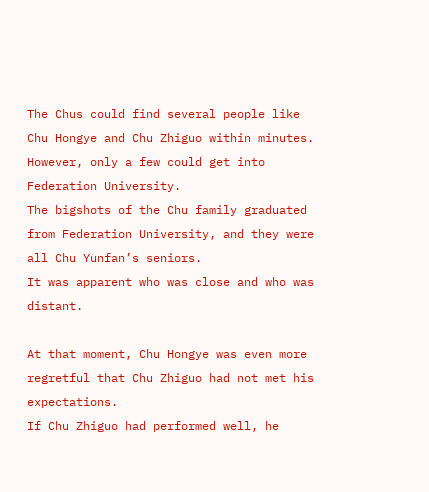The Chus could find several people like Chu Hongye and Chu Zhiguo within minutes.
However, only a few could get into Federation University.
The bigshots of the Chu family graduated from Federation University, and they were all Chu Yunfan’s seniors.
It was apparent who was close and who was distant.

At that moment, Chu Hongye was even more regretful that Chu Zhiguo had not met his expectations.
If Chu Zhiguo had performed well, he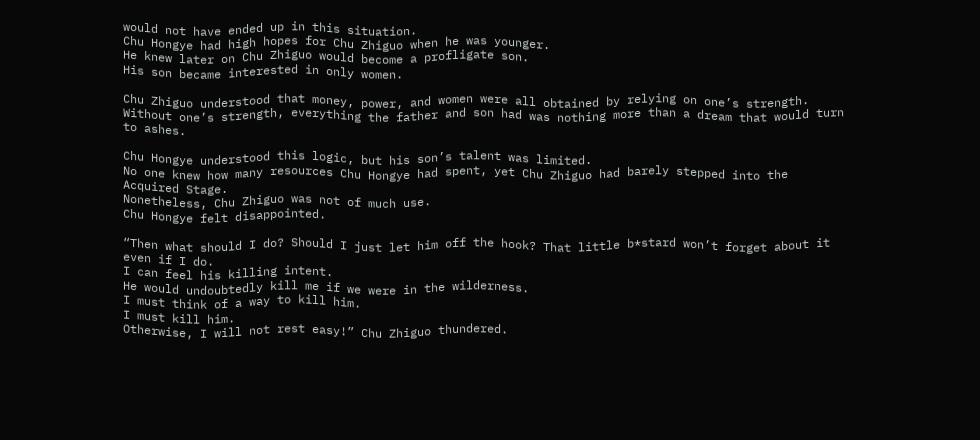would not have ended up in this situation.
Chu Hongye had high hopes for Chu Zhiguo when he was younger.
He knew later on Chu Zhiguo would become a profligate son.
His son became interested in only women.

Chu Zhiguo understood that money, power, and women were all obtained by relying on one’s strength.
Without one’s strength, everything the father and son had was nothing more than a dream that would turn to ashes.

Chu Hongye understood this logic, but his son’s talent was limited.
No one knew how many resources Chu Hongye had spent, yet Chu Zhiguo had barely stepped into the Acquired Stage.
Nonetheless, Chu Zhiguo was not of much use.
Chu Hongye felt disappointed.

“Then what should I do? Should I just let him off the hook? That little b*stard won’t forget about it even if I do.
I can feel his killing intent.
He would undoubtedly kill me if we were in the wilderness.
I must think of a way to kill him.
I must kill him.
Otherwise, I will not rest easy!” Chu Zhiguo thundered.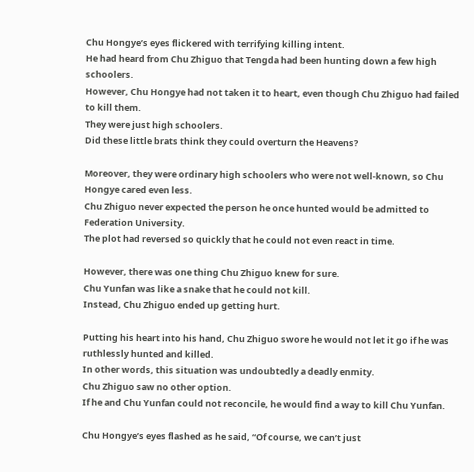Chu Hongye’s eyes flickered with terrifying killing intent.
He had heard from Chu Zhiguo that Tengda had been hunting down a few high schoolers.
However, Chu Hongye had not taken it to heart, even though Chu Zhiguo had failed to kill them.
They were just high schoolers.
Did these little brats think they could overturn the Heavens?

Moreover, they were ordinary high schoolers who were not well-known, so Chu Hongye cared even less.
Chu Zhiguo never expected the person he once hunted would be admitted to Federation University.
The plot had reversed so quickly that he could not even react in time.

However, there was one thing Chu Zhiguo knew for sure.
Chu Yunfan was like a snake that he could not kill.
Instead, Chu Zhiguo ended up getting hurt.

Putting his heart into his hand, Chu Zhiguo swore he would not let it go if he was ruthlessly hunted and killed.
In other words, this situation was undoubtedly a deadly enmity.
Chu Zhiguo saw no other option.
If he and Chu Yunfan could not reconcile, he would find a way to kill Chu Yunfan.

Chu Hongye’s eyes flashed as he said, “Of course, we can’t just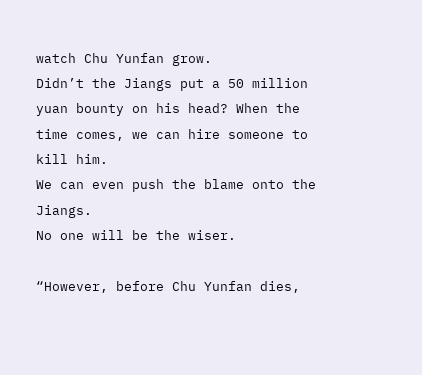watch Chu Yunfan grow.
Didn’t the Jiangs put a 50 million yuan bounty on his head? When the time comes, we can hire someone to kill him.
We can even push the blame onto the Jiangs.
No one will be the wiser.

“However, before Chu Yunfan dies,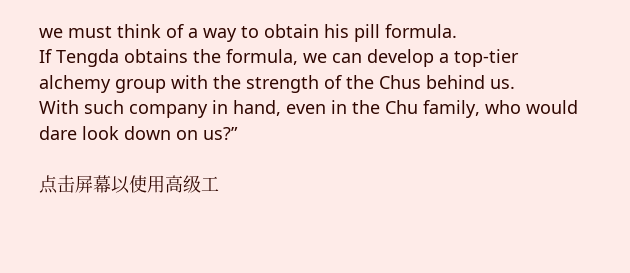we must think of a way to obtain his pill formula.
If Tengda obtains the formula, we can develop a top-tier alchemy group with the strength of the Chus behind us.
With such company in hand, even in the Chu family, who would dare look down on us?”

点击屏幕以使用高级工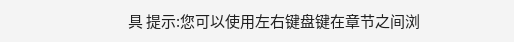具 提示:您可以使用左右键盘键在章节之间浏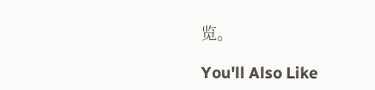览。

You'll Also Like